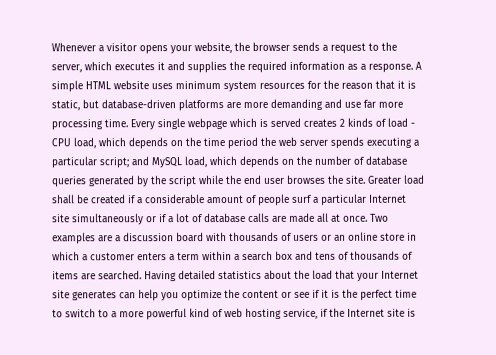Whenever a visitor opens your website, the browser sends a request to the server, which executes it and supplies the required information as a response. A simple HTML website uses minimum system resources for the reason that it is static, but database-driven platforms are more demanding and use far more processing time. Every single webpage which is served creates 2 kinds of load - CPU load, which depends on the time period the web server spends executing a particular script; and MySQL load, which depends on the number of database queries generated by the script while the end user browses the site. Greater load shall be created if a considerable amount of people surf a particular Internet site simultaneously or if a lot of database calls are made all at once. Two examples are a discussion board with thousands of users or an online store in which a customer enters a term within a search box and tens of thousands of items are searched. Having detailed statistics about the load that your Internet site generates can help you optimize the content or see if it is the perfect time to switch to a more powerful kind of web hosting service, if the Internet site is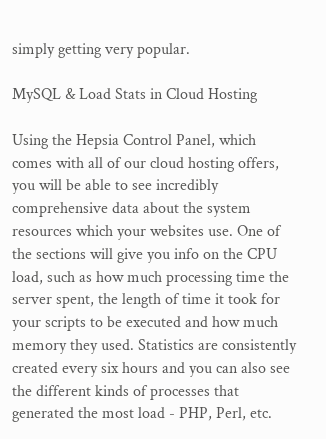simply getting very popular.

MySQL & Load Stats in Cloud Hosting

Using the Hepsia Control Panel, which comes with all of our cloud hosting offers, you will be able to see incredibly comprehensive data about the system resources which your websites use. One of the sections will give you info on the CPU load, such as how much processing time the server spent, the length of time it took for your scripts to be executed and how much memory they used. Statistics are consistently created every six hours and you can also see the different kinds of processes that generated the most load - PHP, Perl, etc.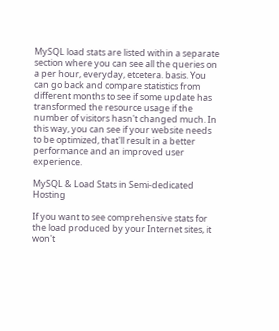MySQL load stats are listed within a separate section where you can see all the queries on a per hour, everyday, etcetera. basis. You can go back and compare statistics from different months to see if some update has transformed the resource usage if the number of visitors hasn't changed much. In this way, you can see if your website needs to be optimized, that'll result in a better performance and an improved user experience.

MySQL & Load Stats in Semi-dedicated Hosting

If you want to see comprehensive stats for the load produced by your Internet sites, it won't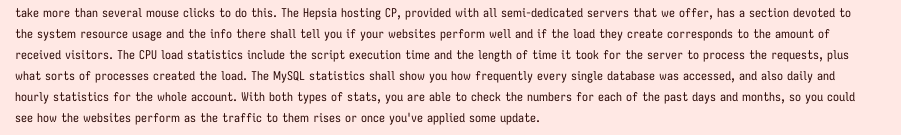take more than several mouse clicks to do this. The Hepsia hosting CP, provided with all semi-dedicated servers that we offer, has a section devoted to the system resource usage and the info there shall tell you if your websites perform well and if the load they create corresponds to the amount of received visitors. The CPU load statistics include the script execution time and the length of time it took for the server to process the requests, plus what sorts of processes created the load. The MySQL statistics shall show you how frequently every single database was accessed, and also daily and hourly statistics for the whole account. With both types of stats, you are able to check the numbers for each of the past days and months, so you could see how the websites perform as the traffic to them rises or once you've applied some update.